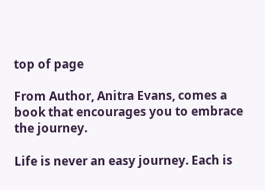top of page

From Author, Anitra Evans, comes a book that encourages you to embrace the journey.

Life is never an easy journey. Each is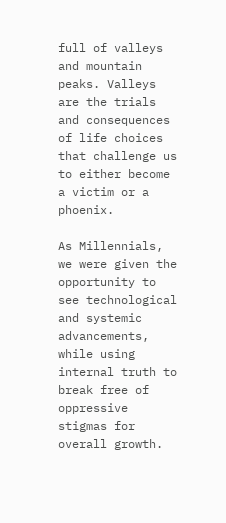full of valleys and mountain peaks. Valleys are the trials and consequences of life choices that challenge us to either become a victim or a phoenix.

As Millennials, we were given the opportunity to see technological and systemic advancements, while using internal truth to break free of oppressive stigmas for overall growth.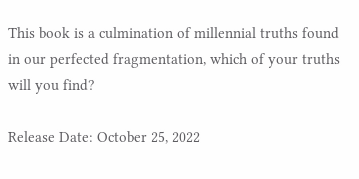This book is a culmination of millennial truths found in our perfected fragmentation, which of your truths will you find?

Release Date: October 25, 2022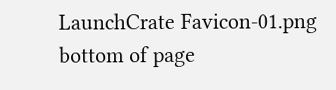LaunchCrate Favicon-01.png
bottom of page